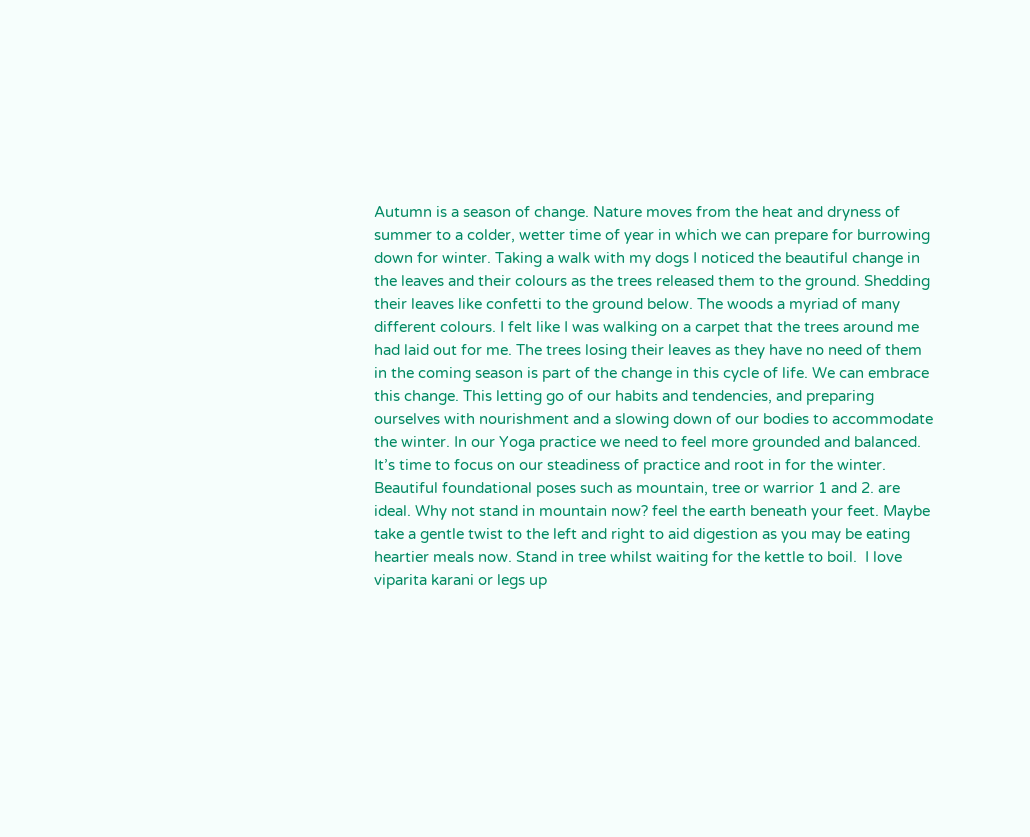Autumn is a season of change. Nature moves from the heat and dryness of summer to a colder, wetter time of year in which we can prepare for burrowing down for winter. Taking a walk with my dogs I noticed the beautiful change in the leaves and their colours as the trees released them to the ground. Shedding their leaves like confetti to the ground below. The woods a myriad of many different colours. I felt like I was walking on a carpet that the trees around me had laid out for me. The trees losing their leaves as they have no need of them in the coming season is part of the change in this cycle of life. We can embrace this change. This letting go of our habits and tendencies, and preparing ourselves with nourishment and a slowing down of our bodies to accommodate the winter. In our Yoga practice we need to feel more grounded and balanced. It’s time to focus on our steadiness of practice and root in for the winter. Beautiful foundational poses such as mountain, tree or warrior 1 and 2. are ideal. Why not stand in mountain now? feel the earth beneath your feet. Maybe take a gentle twist to the left and right to aid digestion as you may be eating heartier meals now. Stand in tree whilst waiting for the kettle to boil.  I love viparita karani or legs up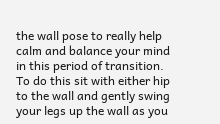the wall pose to really help calm and balance your mind in this period of transition. To do this sit with either hip  to the wall and gently swing your legs up the wall as you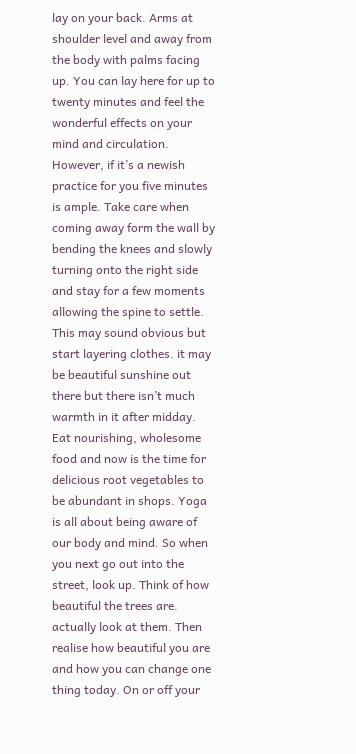lay on your back. Arms at shoulder level and away from the body with palms facing up. You can lay here for up to twenty minutes and feel the wonderful effects on your mind and circulation. However, if it’s a newish practice for you five minutes is ample. Take care when coming away form the wall by bending the knees and slowly turning onto the right side and stay for a few moments allowing the spine to settle. This may sound obvious but start layering clothes. it may be beautiful sunshine out there but there isn’t much warmth in it after midday. Eat nourishing, wholesome food and now is the time for delicious root vegetables to be abundant in shops. Yoga is all about being aware of our body and mind. So when you next go out into the street, look up. Think of how beautiful the trees are. actually look at them. Then realise how beautiful you are and how you can change one thing today. On or off your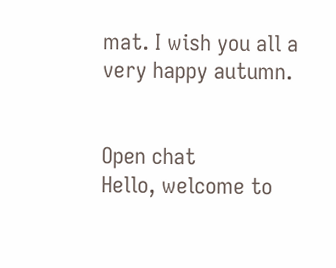mat. I wish you all a very happy autumn.


Open chat
Hello, welcome to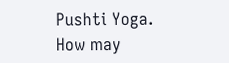Pushti Yoga.
How may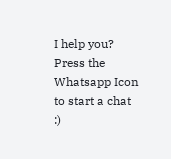I help you? Press the Whatsapp Icon to start a chat :)